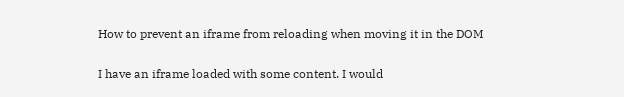How to prevent an iframe from reloading when moving it in the DOM

I have an iframe loaded with some content. I would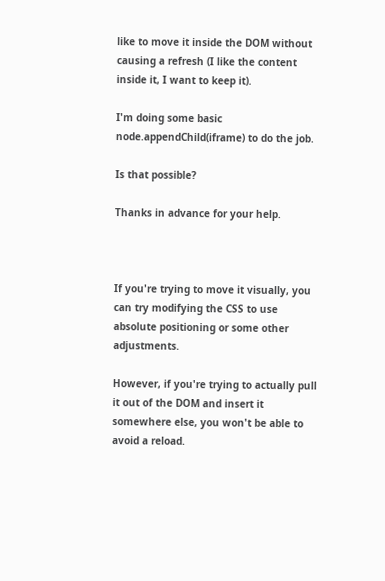like to move it inside the DOM without causing a refresh (I like the content inside it, I want to keep it).

I'm doing some basic node.appendChild(iframe) to do the job.

Is that possible?

Thanks in advance for your help.



If you're trying to move it visually, you can try modifying the CSS to use absolute positioning or some other adjustments.

However, if you're trying to actually pull it out of the DOM and insert it somewhere else, you won't be able to avoid a reload.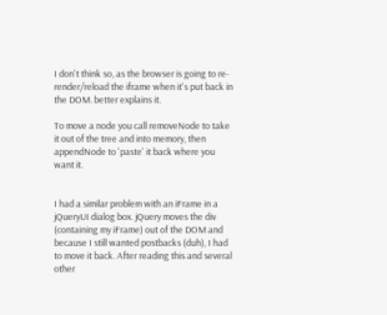I don't think so, as the browser is going to re-render/reload the iframe when it's put back in the DOM. better explains it.

To move a node you call removeNode to take it out of the tree and into memory, then appendNode to 'paste' it back where you want it.


I had a similar problem with an iFrame in a jQueryUI dialog box. jQuery moves the div (containing my iFrame) out of the DOM and because I still wanted postbacks (duh), I had to move it back. After reading this and several other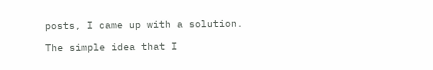posts, I came up with a solution.

The simple idea that I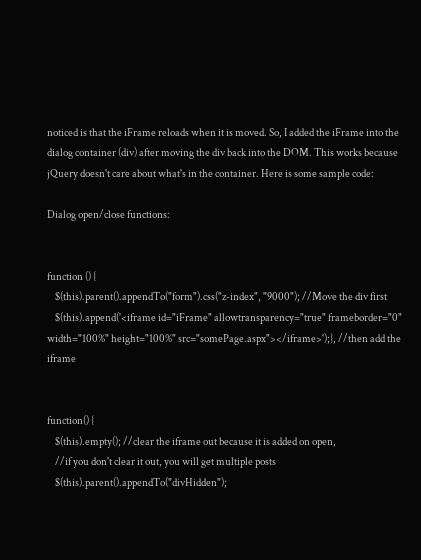noticed is that the iFrame reloads when it is moved. So, I added the iFrame into the dialog container (div) after moving the div back into the DOM. This works because jQuery doesn't care about what's in the container. Here is some sample code:

Dialog open/close functions:


function () {
    $(this).parent().appendTo("form").css("z-index", "9000"); //Move the div first
    $(this).append('<iframe id="iFrame" allowtransparency="true" frameborder="0" width="100%" height="100%" src="somePage.aspx"></iframe>');}, //then add the iframe


function() {
    $(this).empty(); //clear the iframe out because it is added on open,
    //if you don't clear it out, you will get multiple posts
    $(this).parent().appendTo("divHidden");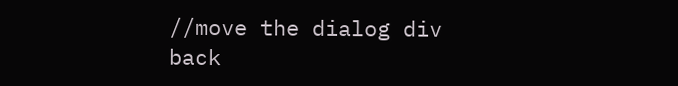//move the dialog div back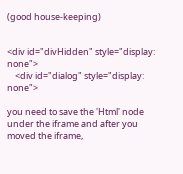(good house-keeping)


<div id="divHidden" style="display: none">
    <div id="dialog" style="display: none">

you need to save the 'Html' node under the iframe and after you moved the iframe,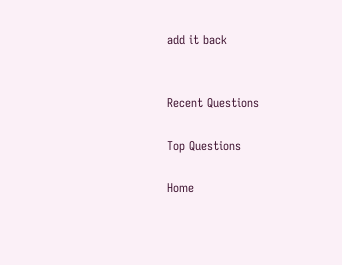add it back


Recent Questions

Top Questions

Home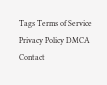Tags Terms of Service Privacy Policy DMCA Contact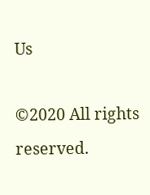Us

©2020 All rights reserved.